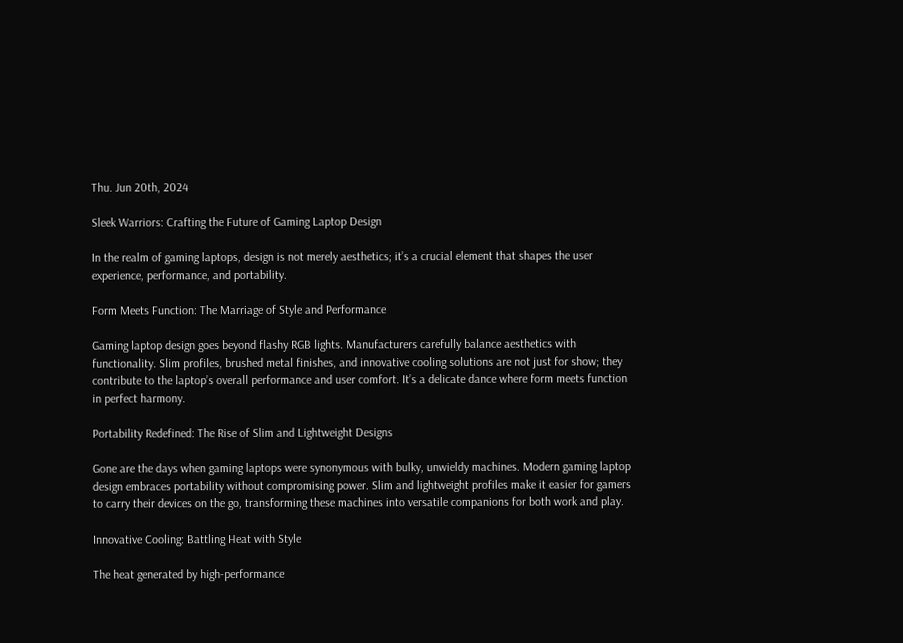Thu. Jun 20th, 2024

Sleek Warriors: Crafting the Future of Gaming Laptop Design

In the realm of gaming laptops, design is not merely aesthetics; it’s a crucial element that shapes the user experience, performance, and portability.

Form Meets Function: The Marriage of Style and Performance

Gaming laptop design goes beyond flashy RGB lights. Manufacturers carefully balance aesthetics with functionality. Slim profiles, brushed metal finishes, and innovative cooling solutions are not just for show; they contribute to the laptop’s overall performance and user comfort. It’s a delicate dance where form meets function in perfect harmony.

Portability Redefined: The Rise of Slim and Lightweight Designs

Gone are the days when gaming laptops were synonymous with bulky, unwieldy machines. Modern gaming laptop design embraces portability without compromising power. Slim and lightweight profiles make it easier for gamers to carry their devices on the go, transforming these machines into versatile companions for both work and play.

Innovative Cooling: Battling Heat with Style

The heat generated by high-performance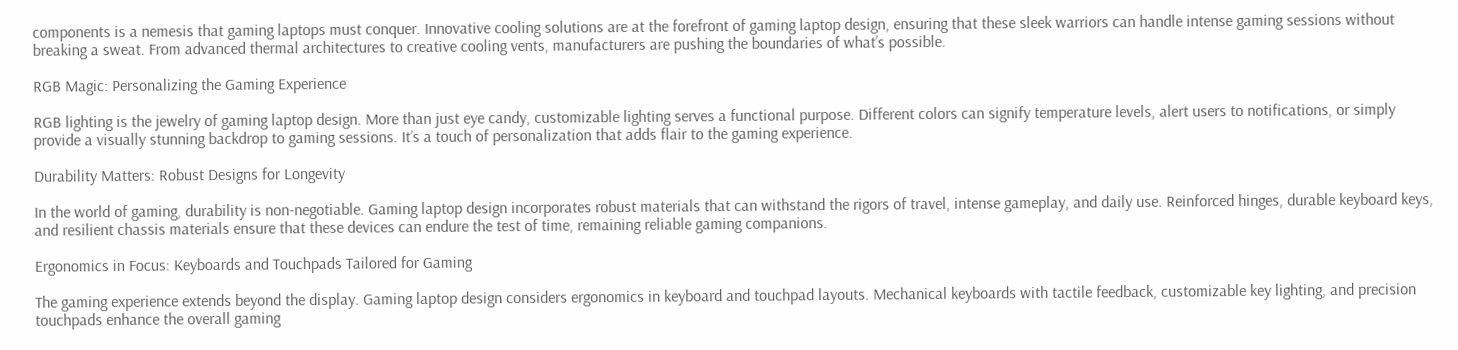components is a nemesis that gaming laptops must conquer. Innovative cooling solutions are at the forefront of gaming laptop design, ensuring that these sleek warriors can handle intense gaming sessions without breaking a sweat. From advanced thermal architectures to creative cooling vents, manufacturers are pushing the boundaries of what’s possible.

RGB Magic: Personalizing the Gaming Experience

RGB lighting is the jewelry of gaming laptop design. More than just eye candy, customizable lighting serves a functional purpose. Different colors can signify temperature levels, alert users to notifications, or simply provide a visually stunning backdrop to gaming sessions. It’s a touch of personalization that adds flair to the gaming experience.

Durability Matters: Robust Designs for Longevity

In the world of gaming, durability is non-negotiable. Gaming laptop design incorporates robust materials that can withstand the rigors of travel, intense gameplay, and daily use. Reinforced hinges, durable keyboard keys, and resilient chassis materials ensure that these devices can endure the test of time, remaining reliable gaming companions.

Ergonomics in Focus: Keyboards and Touchpads Tailored for Gaming

The gaming experience extends beyond the display. Gaming laptop design considers ergonomics in keyboard and touchpad layouts. Mechanical keyboards with tactile feedback, customizable key lighting, and precision touchpads enhance the overall gaming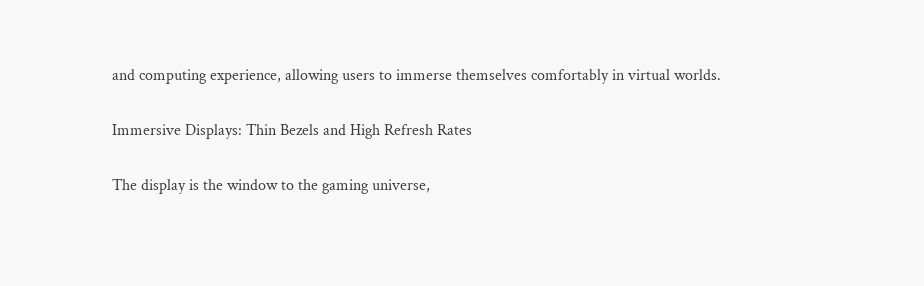and computing experience, allowing users to immerse themselves comfortably in virtual worlds.

Immersive Displays: Thin Bezels and High Refresh Rates

The display is the window to the gaming universe,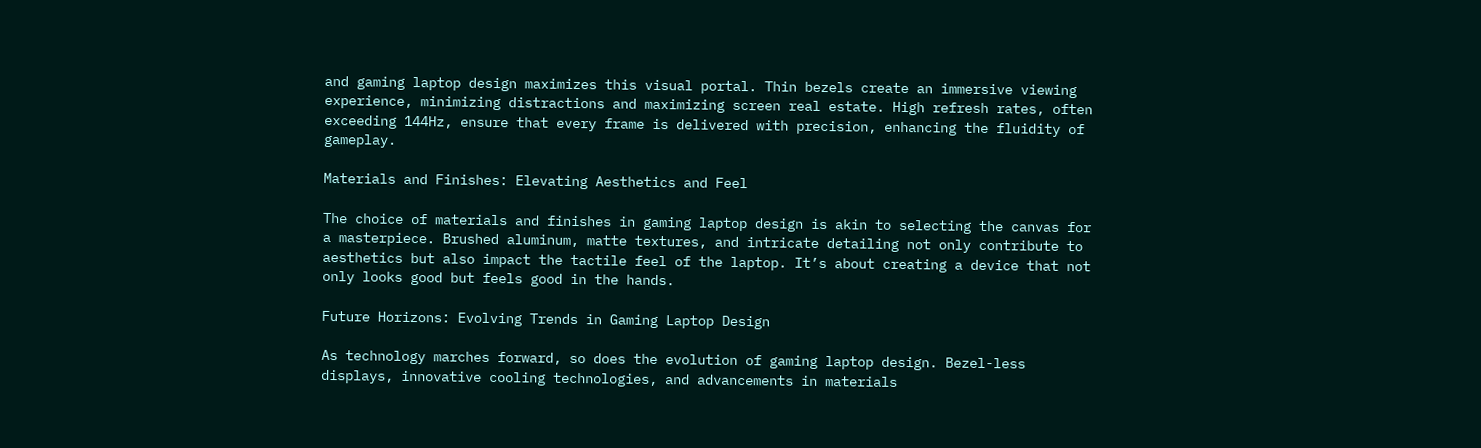and gaming laptop design maximizes this visual portal. Thin bezels create an immersive viewing experience, minimizing distractions and maximizing screen real estate. High refresh rates, often exceeding 144Hz, ensure that every frame is delivered with precision, enhancing the fluidity of gameplay.

Materials and Finishes: Elevating Aesthetics and Feel

The choice of materials and finishes in gaming laptop design is akin to selecting the canvas for a masterpiece. Brushed aluminum, matte textures, and intricate detailing not only contribute to aesthetics but also impact the tactile feel of the laptop. It’s about creating a device that not only looks good but feels good in the hands.

Future Horizons: Evolving Trends in Gaming Laptop Design

As technology marches forward, so does the evolution of gaming laptop design. Bezel-less displays, innovative cooling technologies, and advancements in materials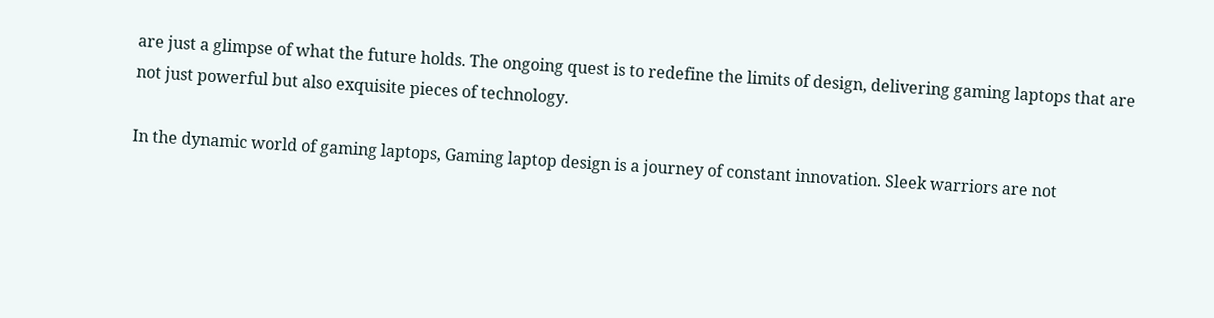are just a glimpse of what the future holds. The ongoing quest is to redefine the limits of design, delivering gaming laptops that are not just powerful but also exquisite pieces of technology.

In the dynamic world of gaming laptops, Gaming laptop design is a journey of constant innovation. Sleek warriors are not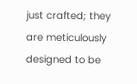just crafted; they are meticulously designed to be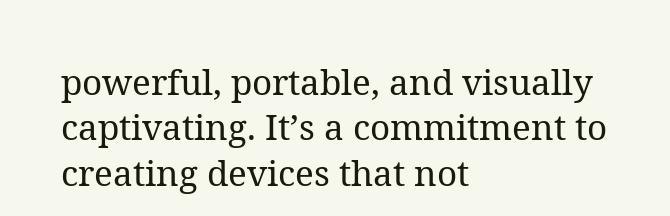powerful, portable, and visually captivating. It’s a commitment to creating devices that not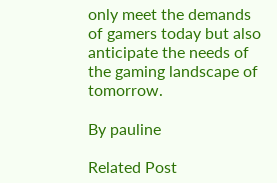only meet the demands of gamers today but also anticipate the needs of the gaming landscape of tomorrow.

By pauline

Related Post